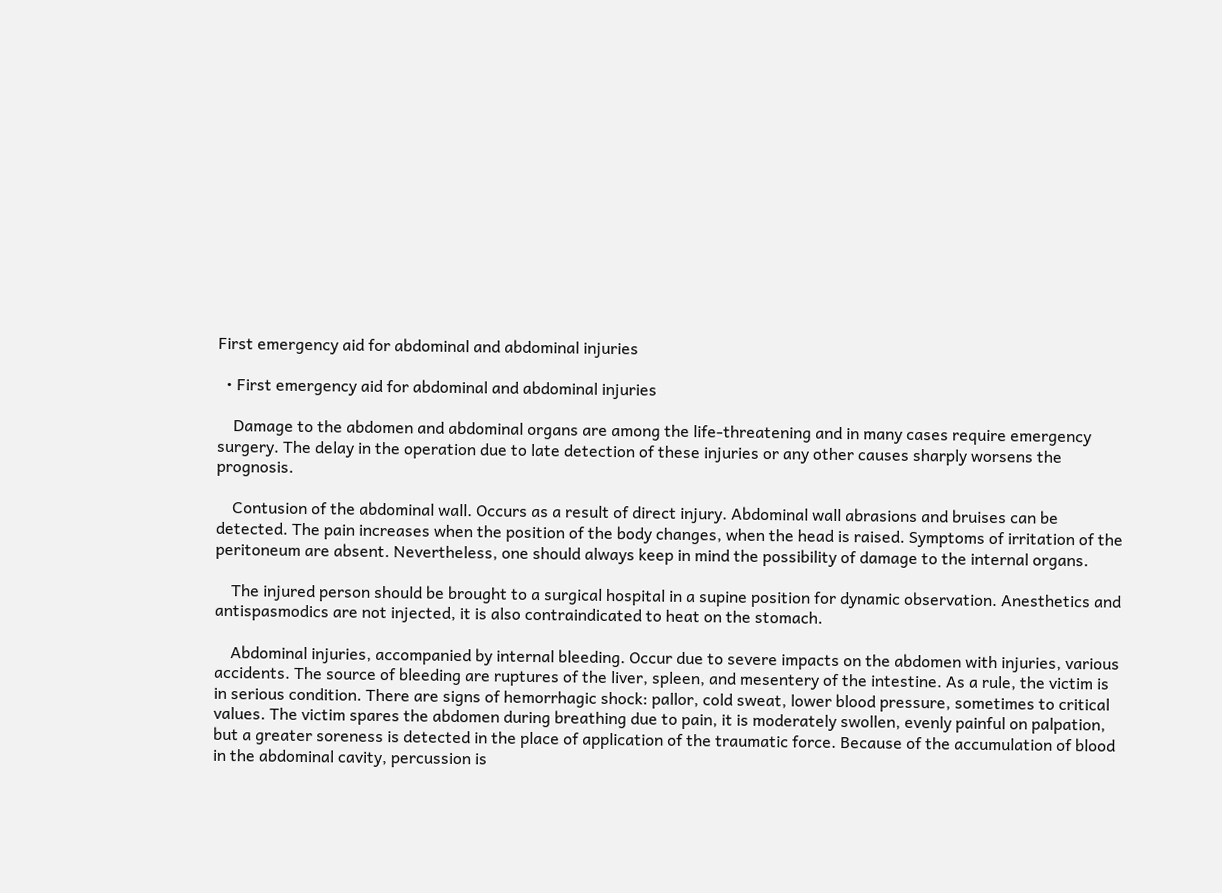First emergency aid for abdominal and abdominal injuries

  • First emergency aid for abdominal and abdominal injuries

    Damage to the abdomen and abdominal organs are among the life-threatening and in many cases require emergency surgery. The delay in the operation due to late detection of these injuries or any other causes sharply worsens the prognosis.

    Contusion of the abdominal wall. Occurs as a result of direct injury. Abdominal wall abrasions and bruises can be detected. The pain increases when the position of the body changes, when the head is raised. Symptoms of irritation of the peritoneum are absent. Nevertheless, one should always keep in mind the possibility of damage to the internal organs.

    The injured person should be brought to a surgical hospital in a supine position for dynamic observation. Anesthetics and antispasmodics are not injected, it is also contraindicated to heat on the stomach.

    Abdominal injuries, accompanied by internal bleeding. Occur due to severe impacts on the abdomen with injuries, various accidents. The source of bleeding are ruptures of the liver, spleen, and mesentery of the intestine. As a rule, the victim is in serious condition. There are signs of hemorrhagic shock: pallor, cold sweat, lower blood pressure, sometimes to critical values. The victim spares the abdomen during breathing due to pain, it is moderately swollen, evenly painful on palpation, but a greater soreness is detected in the place of application of the traumatic force. Because of the accumulation of blood in the abdominal cavity, percussion is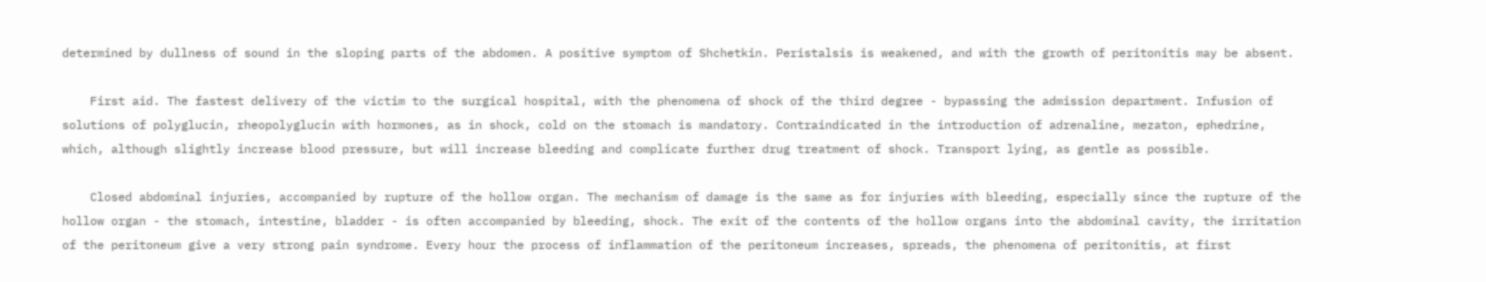determined by dullness of sound in the sloping parts of the abdomen. A positive symptom of Shchetkin. Peristalsis is weakened, and with the growth of peritonitis may be absent.

    First aid. The fastest delivery of the victim to the surgical hospital, with the phenomena of shock of the third degree - bypassing the admission department. Infusion of solutions of polyglucin, rheopolyglucin with hormones, as in shock, cold on the stomach is mandatory. Contraindicated in the introduction of adrenaline, mezaton, ephedrine, which, although slightly increase blood pressure, but will increase bleeding and complicate further drug treatment of shock. Transport lying, as gentle as possible.

    Closed abdominal injuries, accompanied by rupture of the hollow organ. The mechanism of damage is the same as for injuries with bleeding, especially since the rupture of the hollow organ - the stomach, intestine, bladder - is often accompanied by bleeding, shock. The exit of the contents of the hollow organs into the abdominal cavity, the irritation of the peritoneum give a very strong pain syndrome. Every hour the process of inflammation of the peritoneum increases, spreads, the phenomena of peritonitis, at first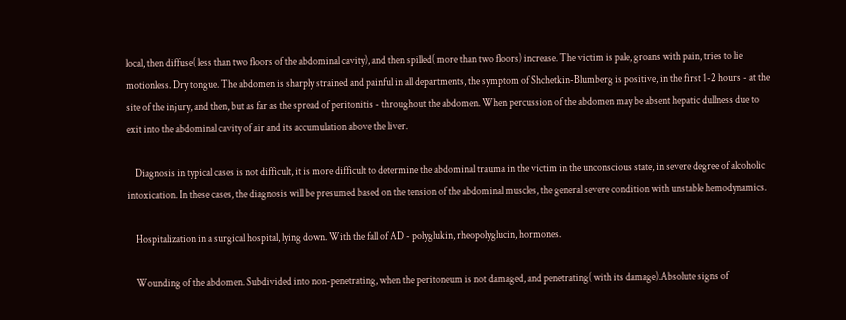local, then diffuse( less than two floors of the abdominal cavity), and then spilled( more than two floors) increase. The victim is pale, groans with pain, tries to lie motionless. Dry tongue. The abdomen is sharply strained and painful in all departments, the symptom of Shchetkin-Blumberg is positive, in the first 1-2 hours - at the site of the injury, and then, but as far as the spread of peritonitis - throughout the abdomen. When percussion of the abdomen may be absent hepatic dullness due to exit into the abdominal cavity of air and its accumulation above the liver.

    Diagnosis in typical cases is not difficult, it is more difficult to determine the abdominal trauma in the victim in the unconscious state, in severe degree of alcoholic intoxication. In these cases, the diagnosis will be presumed based on the tension of the abdominal muscles, the general severe condition with unstable hemodynamics.

    Hospitalization in a surgical hospital, lying down. With the fall of AD - polyglukin, rheopolyglucin, hormones.

    Wounding of the abdomen. Subdivided into non-penetrating, when the peritoneum is not damaged, and penetrating( with its damage).Absolute signs of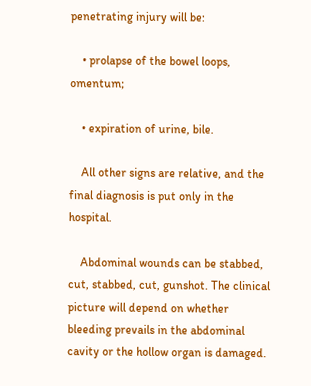penetrating injury will be:

    • prolapse of the bowel loops, omentum;

    • expiration of urine, bile.

    All other signs are relative, and the final diagnosis is put only in the hospital.

    Abdominal wounds can be stabbed, cut, stabbed, cut, gunshot. The clinical picture will depend on whether bleeding prevails in the abdominal cavity or the hollow organ is damaged.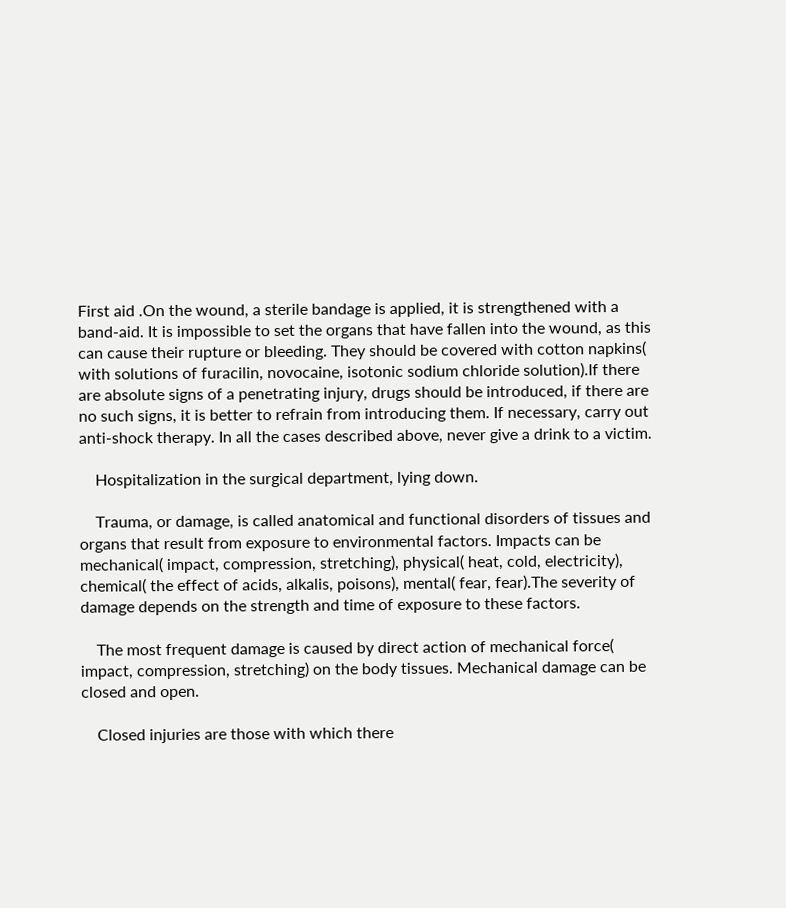First aid .On the wound, a sterile bandage is applied, it is strengthened with a band-aid. It is impossible to set the organs that have fallen into the wound, as this can cause their rupture or bleeding. They should be covered with cotton napkins( with solutions of furacilin, novocaine, isotonic sodium chloride solution).If there are absolute signs of a penetrating injury, drugs should be introduced, if there are no such signs, it is better to refrain from introducing them. If necessary, carry out anti-shock therapy. In all the cases described above, never give a drink to a victim.

    Hospitalization in the surgical department, lying down.

    Trauma, or damage, is called anatomical and functional disorders of tissues and organs that result from exposure to environmental factors. Impacts can be mechanical( impact, compression, stretching), physical( heat, cold, electricity), chemical( the effect of acids, alkalis, poisons), mental( fear, fear).The severity of damage depends on the strength and time of exposure to these factors.

    The most frequent damage is caused by direct action of mechanical force( impact, compression, stretching) on the body tissues. Mechanical damage can be closed and open.

    Closed injuries are those with which there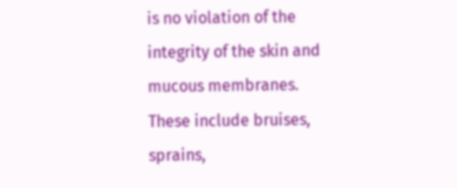is no violation of the integrity of the skin and mucous membranes. These include bruises, sprains,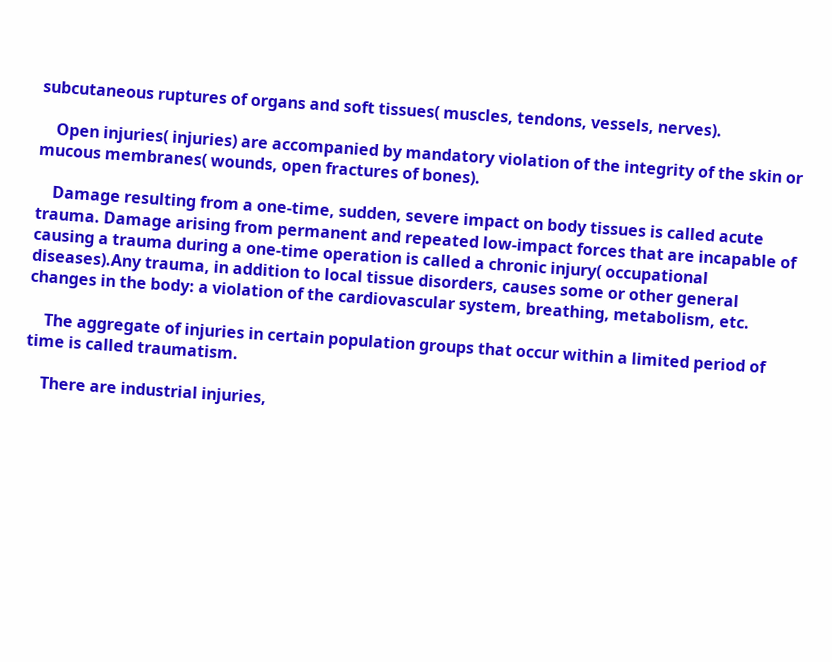subcutaneous ruptures of organs and soft tissues( muscles, tendons, vessels, nerves).

    Open injuries( injuries) are accompanied by mandatory violation of the integrity of the skin or mucous membranes( wounds, open fractures of bones).

    Damage resulting from a one-time, sudden, severe impact on body tissues is called acute trauma. Damage arising from permanent and repeated low-impact forces that are incapable of causing a trauma during a one-time operation is called a chronic injury( occupational diseases).Any trauma, in addition to local tissue disorders, causes some or other general changes in the body: a violation of the cardiovascular system, breathing, metabolism, etc.

    The aggregate of injuries in certain population groups that occur within a limited period of time is called traumatism.

    There are industrial injuries,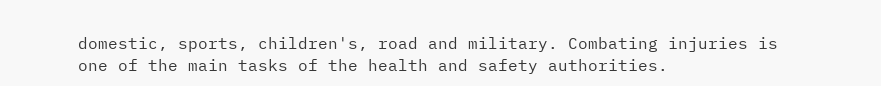domestic, sports, children's, road and military. Combating injuries is one of the main tasks of the health and safety authorities.